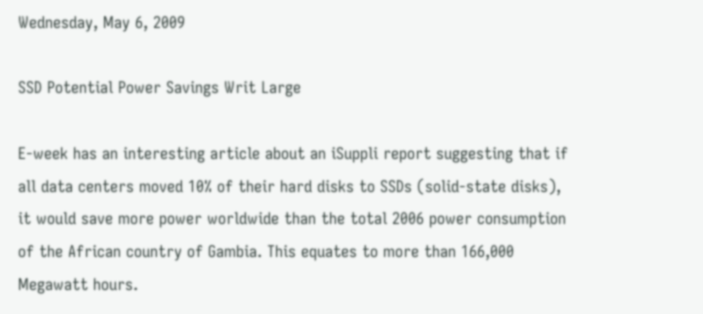Wednesday, May 6, 2009

SSD Potential Power Savings Writ Large

E-week has an interesting article about an iSuppli report suggesting that if all data centers moved 10% of their hard disks to SSDs (solid-state disks), it would save more power worldwide than the total 2006 power consumption of the African country of Gambia. This equates to more than 166,000 Megawatt hours.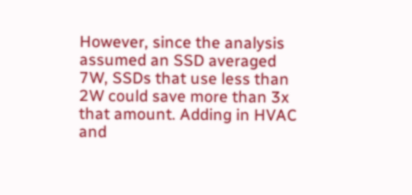However, since the analysis assumed an SSD averaged 7W, SSDs that use less than 2W could save more than 3x that amount. Adding in HVAC and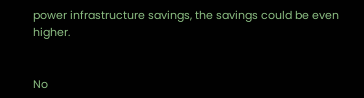power infrastructure savings, the savings could be even higher.


No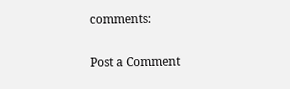comments:

Post a Comment